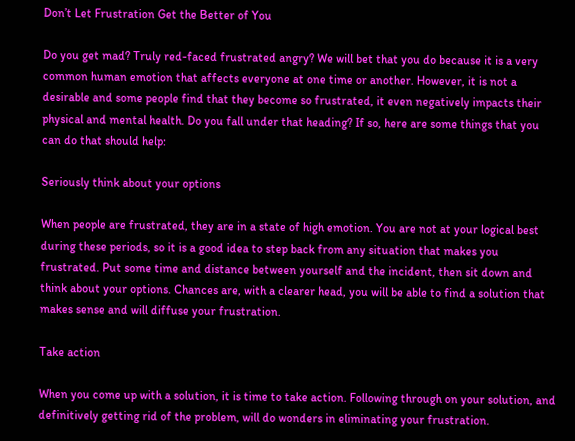Don’t Let Frustration Get the Better of You

Do you get mad? Truly red-faced frustrated angry? We will bet that you do because it is a very common human emotion that affects everyone at one time or another. However, it is not a desirable and some people find that they become so frustrated, it even negatively impacts their physical and mental health. Do you fall under that heading? If so, here are some things that you can do that should help:

Seriously think about your options

When people are frustrated, they are in a state of high emotion. You are not at your logical best during these periods, so it is a good idea to step back from any situation that makes you frustrated. Put some time and distance between yourself and the incident, then sit down and think about your options. Chances are, with a clearer head, you will be able to find a solution that makes sense and will diffuse your frustration.

Take action

When you come up with a solution, it is time to take action. Following through on your solution, and definitively getting rid of the problem, will do wonders in eliminating your frustration.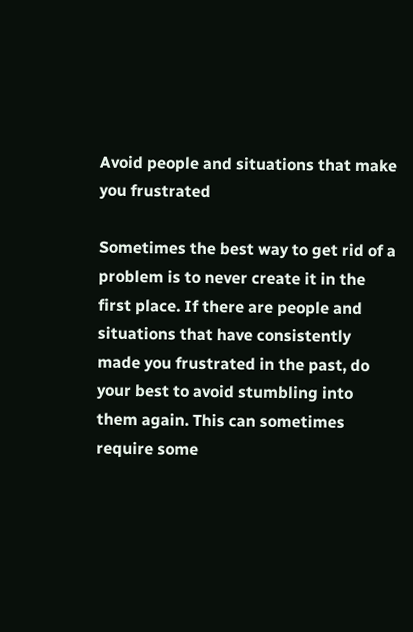Avoid people and situations that make you frustrated

Sometimes the best way to get rid of a problem is to never create it in the first place. If there are people and situations that have consistently made you frustrated in the past, do your best to avoid stumbling into them again. This can sometimes require some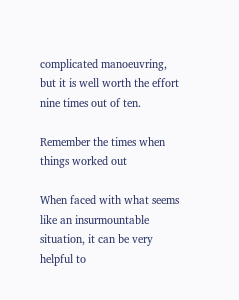complicated manoeuvring, but it is well worth the effort nine times out of ten.

Remember the times when things worked out

When faced with what seems like an insurmountable situation, it can be very helpful to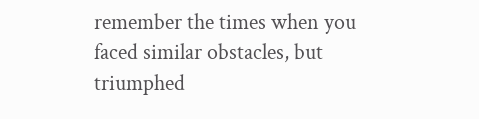remember the times when you faced similar obstacles, but triumphed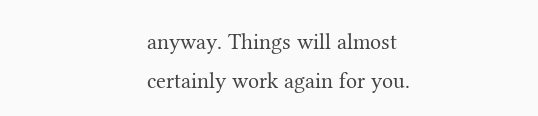anyway. Things will almost certainly work again for you.